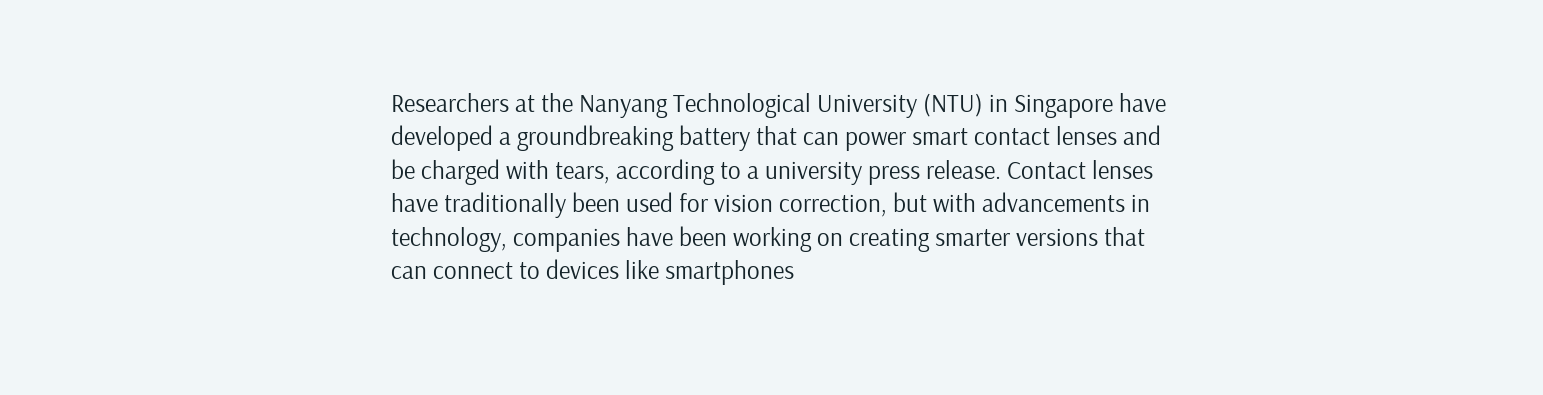Researchers at the Nanyang Technological University (NTU) in Singapore have developed a groundbreaking battery that can power smart contact lenses and be charged with tears, according to a university press release. Contact lenses have traditionally been used for vision correction, but with advancements in technology, companies have been working on creating smarter versions that can connect to devices like smartphones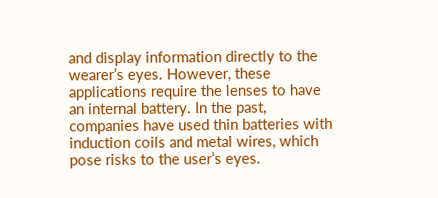and display information directly to the wearer’s eyes. However, these applications require the lenses to have an internal battery. In the past, companies have used thin batteries with induction coils and metal wires, which pose risks to the user’s eyes.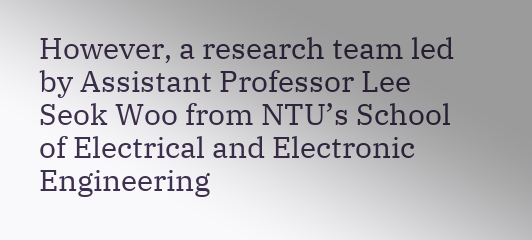However, a research team led by Assistant Professor Lee Seok Woo from NTU’s School of Electrical and Electronic Engineering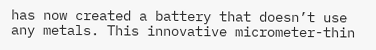has now created a battery that doesn’t use any metals. This innovative micrometer-thin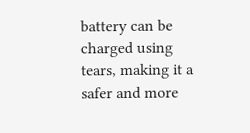battery can be charged using tears, making it a safer and more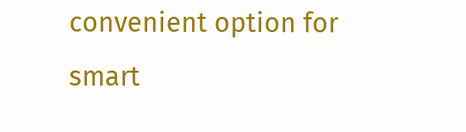convenient option for smart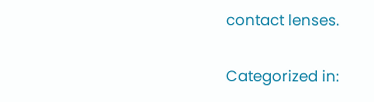contact lenses.

Categorized in: